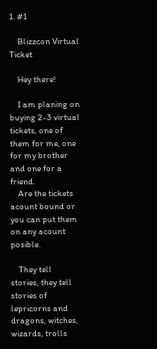1. #1

    Blizzcon Virtual Ticket

    Hey there!

    I am planing on buying 2-3 virtual tickets, one of them for me, one for my brother and one for a friend.
    Are the tickets acount bound or you can put them on any acount posible.

    They tell stories, they tell stories of lepricorns and dragons, witches, wizards, trolls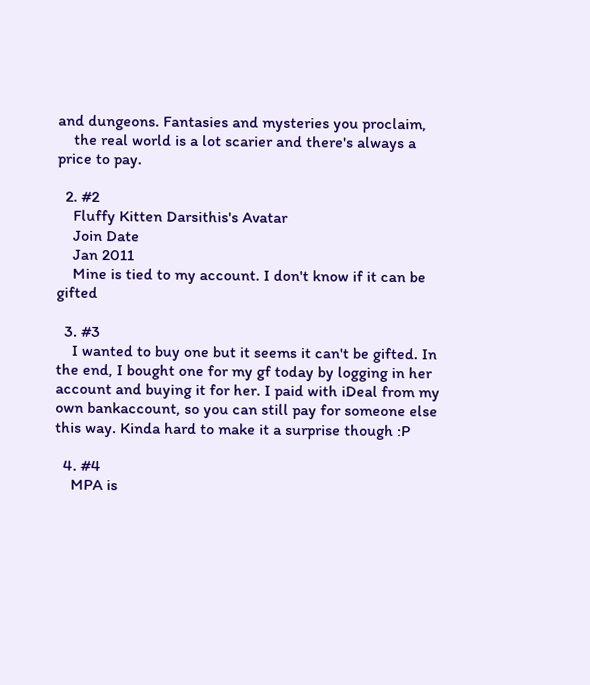and dungeons. Fantasies and mysteries you proclaim,
    the real world is a lot scarier and there's always a price to pay.

  2. #2
    Fluffy Kitten Darsithis's Avatar
    Join Date
    Jan 2011
    Mine is tied to my account. I don't know if it can be gifted

  3. #3
    I wanted to buy one but it seems it can't be gifted. In the end, I bought one for my gf today by logging in her account and buying it for her. I paid with iDeal from my own bankaccount, so you can still pay for someone else this way. Kinda hard to make it a surprise though :P

  4. #4
    MPA is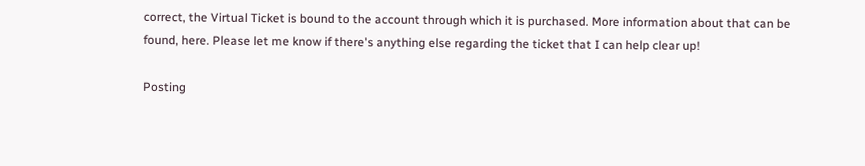correct, the Virtual Ticket is bound to the account through which it is purchased. More information about that can be found, here. Please let me know if there's anything else regarding the ticket that I can help clear up!

Posting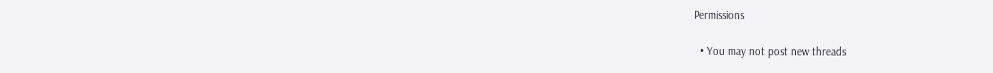Permissions

  • You may not post new threads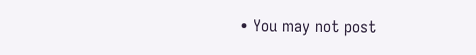• You may not post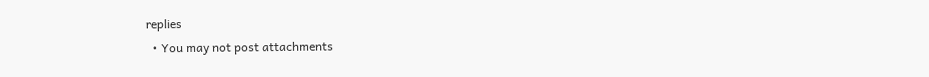replies
  • You may not post attachments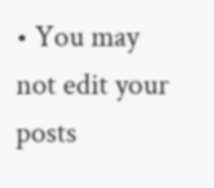• You may not edit your posts